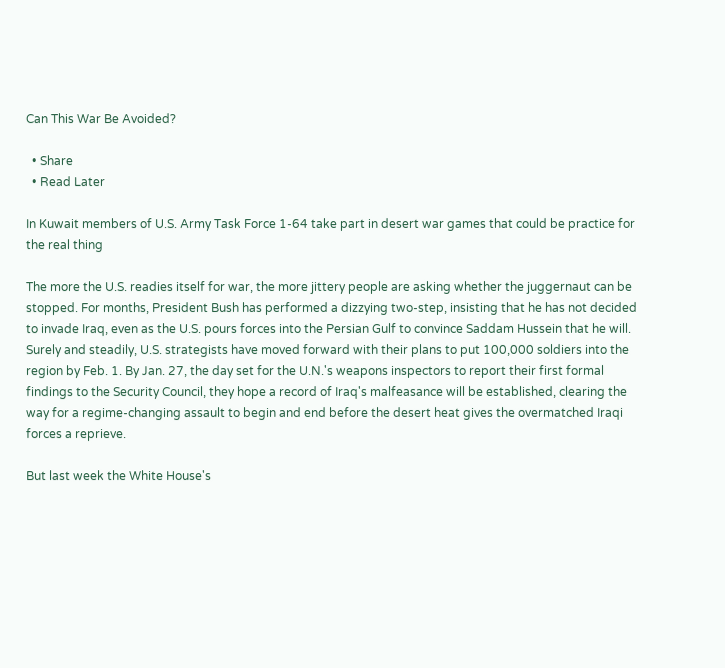Can This War Be Avoided?

  • Share
  • Read Later

In Kuwait members of U.S. Army Task Force 1-64 take part in desert war games that could be practice for the real thing

The more the U.S. readies itself for war, the more jittery people are asking whether the juggernaut can be stopped. For months, President Bush has performed a dizzying two-step, insisting that he has not decided to invade Iraq, even as the U.S. pours forces into the Persian Gulf to convince Saddam Hussein that he will. Surely and steadily, U.S. strategists have moved forward with their plans to put 100,000 soldiers into the region by Feb. 1. By Jan. 27, the day set for the U.N.'s weapons inspectors to report their first formal findings to the Security Council, they hope a record of Iraq's malfeasance will be established, clearing the way for a regime-changing assault to begin and end before the desert heat gives the overmatched Iraqi forces a reprieve.

But last week the White House's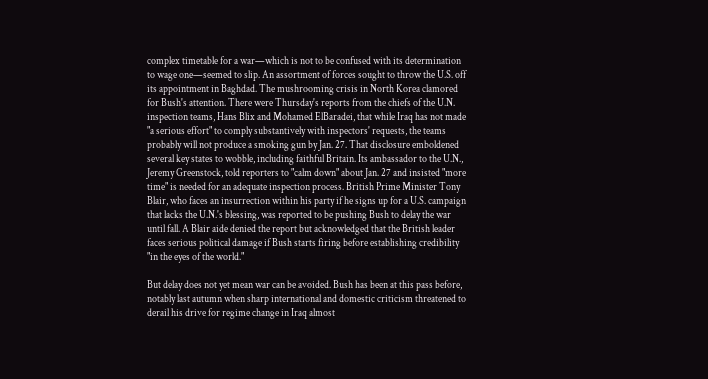complex timetable for a war—which is not to be confused with its determination to wage one—seemed to slip. An assortment of forces sought to throw the U.S. off its appointment in Baghdad. The mushrooming crisis in North Korea clamored for Bush's attention. There were Thursday's reports from the chiefs of the U.N. inspection teams, Hans Blix and Mohamed ElBaradei, that while Iraq has not made "a serious effort" to comply substantively with inspectors' requests, the teams probably will not produce a smoking gun by Jan. 27. That disclosure emboldened several key states to wobble, including faithful Britain. Its ambassador to the U.N., Jeremy Greenstock, told reporters to "calm down" about Jan. 27 and insisted "more time" is needed for an adequate inspection process. British Prime Minister Tony Blair, who faces an insurrection within his party if he signs up for a U.S. campaign that lacks the U.N.'s blessing, was reported to be pushing Bush to delay the war until fall. A Blair aide denied the report but acknowledged that the British leader faces serious political damage if Bush starts firing before establishing credibility "in the eyes of the world."

But delay does not yet mean war can be avoided. Bush has been at this pass before, notably last autumn when sharp international and domestic criticism threatened to derail his drive for regime change in Iraq almost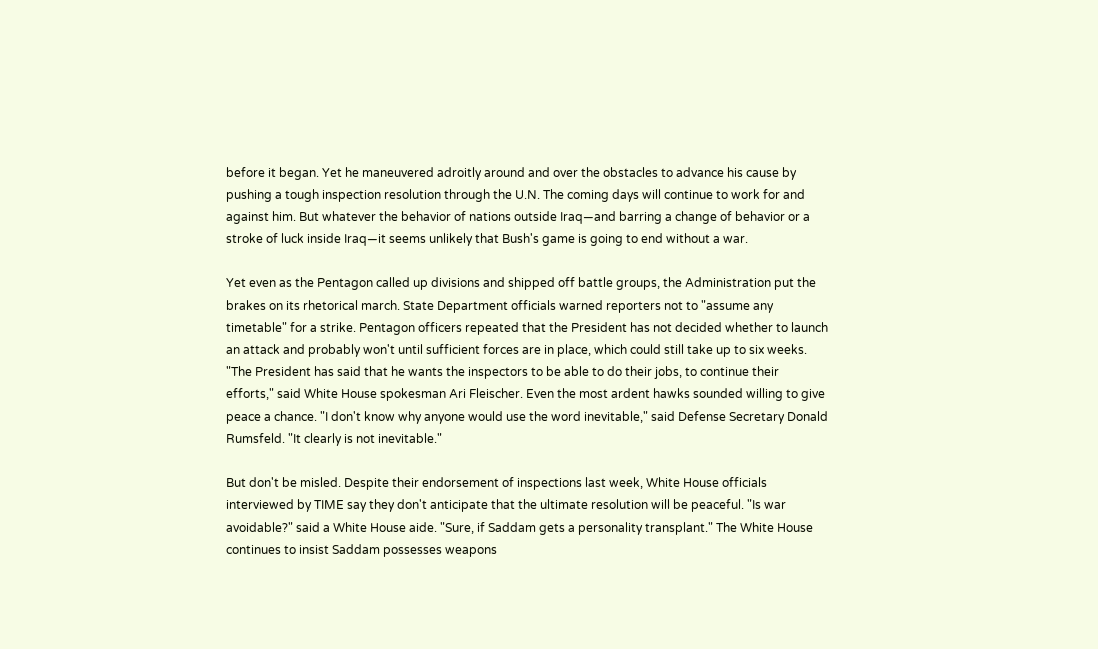before it began. Yet he maneuvered adroitly around and over the obstacles to advance his cause by pushing a tough inspection resolution through the U.N. The coming days will continue to work for and against him. But whatever the behavior of nations outside Iraq—and barring a change of behavior or a stroke of luck inside Iraq—it seems unlikely that Bush's game is going to end without a war.

Yet even as the Pentagon called up divisions and shipped off battle groups, the Administration put the brakes on its rhetorical march. State Department officials warned reporters not to "assume any timetable" for a strike. Pentagon officers repeated that the President has not decided whether to launch an attack and probably won't until sufficient forces are in place, which could still take up to six weeks. "The President has said that he wants the inspectors to be able to do their jobs, to continue their efforts," said White House spokesman Ari Fleischer. Even the most ardent hawks sounded willing to give peace a chance. "I don't know why anyone would use the word inevitable," said Defense Secretary Donald Rumsfeld. "It clearly is not inevitable."

But don't be misled. Despite their endorsement of inspections last week, White House officials interviewed by TIME say they don't anticipate that the ultimate resolution will be peaceful. "Is war avoidable?" said a White House aide. "Sure, if Saddam gets a personality transplant." The White House continues to insist Saddam possesses weapons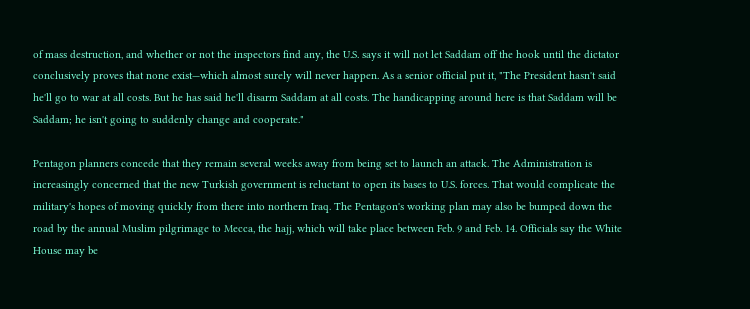of mass destruction, and whether or not the inspectors find any, the U.S. says it will not let Saddam off the hook until the dictator conclusively proves that none exist—which almost surely will never happen. As a senior official put it, "The President hasn't said he'll go to war at all costs. But he has said he'll disarm Saddam at all costs. The handicapping around here is that Saddam will be Saddam; he isn't going to suddenly change and cooperate."

Pentagon planners concede that they remain several weeks away from being set to launch an attack. The Administration is increasingly concerned that the new Turkish government is reluctant to open its bases to U.S. forces. That would complicate the military's hopes of moving quickly from there into northern Iraq. The Pentagon's working plan may also be bumped down the road by the annual Muslim pilgrimage to Mecca, the hajj, which will take place between Feb. 9 and Feb. 14. Officials say the White House may be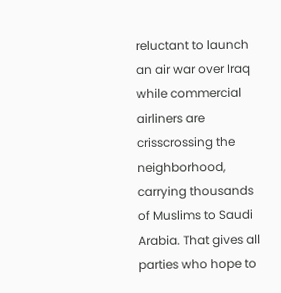reluctant to launch an air war over Iraq while commercial airliners are crisscrossing the neighborhood, carrying thousands of Muslims to Saudi Arabia. That gives all parties who hope to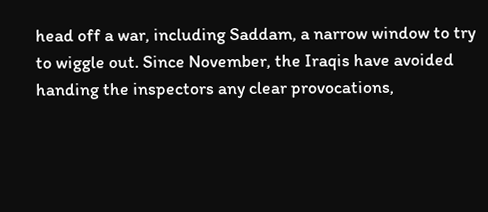head off a war, including Saddam, a narrow window to try to wiggle out. Since November, the Iraqis have avoided handing the inspectors any clear provocations,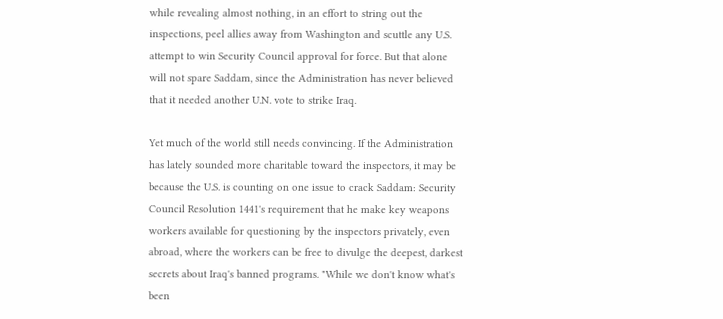while revealing almost nothing, in an effort to string out the inspections, peel allies away from Washington and scuttle any U.S. attempt to win Security Council approval for force. But that alone will not spare Saddam, since the Administration has never believed that it needed another U.N. vote to strike Iraq.

Yet much of the world still needs convincing. If the Administration has lately sounded more charitable toward the inspectors, it may be because the U.S. is counting on one issue to crack Saddam: Security Council Resolution 1441's requirement that he make key weapons workers available for questioning by the inspectors privately, even abroad, where the workers can be free to divulge the deepest, darkest secrets about Iraq's banned programs. "While we don't know what's been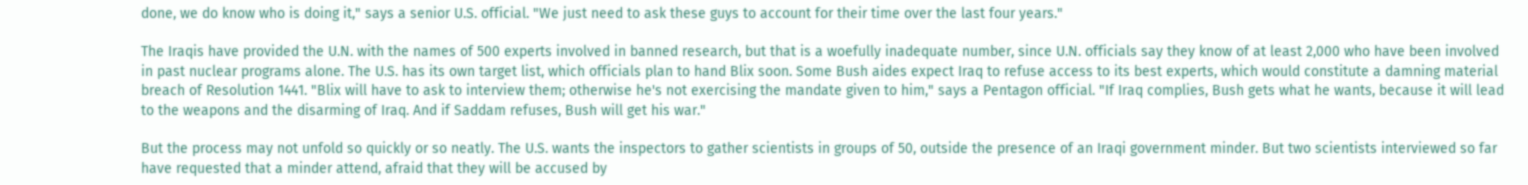done, we do know who is doing it," says a senior U.S. official. "We just need to ask these guys to account for their time over the last four years."

The Iraqis have provided the U.N. with the names of 500 experts involved in banned research, but that is a woefully inadequate number, since U.N. officials say they know of at least 2,000 who have been involved in past nuclear programs alone. The U.S. has its own target list, which officials plan to hand Blix soon. Some Bush aides expect Iraq to refuse access to its best experts, which would constitute a damning material breach of Resolution 1441. "Blix will have to ask to interview them; otherwise he's not exercising the mandate given to him," says a Pentagon official. "If Iraq complies, Bush gets what he wants, because it will lead to the weapons and the disarming of Iraq. And if Saddam refuses, Bush will get his war."

But the process may not unfold so quickly or so neatly. The U.S. wants the inspectors to gather scientists in groups of 50, outside the presence of an Iraqi government minder. But two scientists interviewed so far have requested that a minder attend, afraid that they will be accused by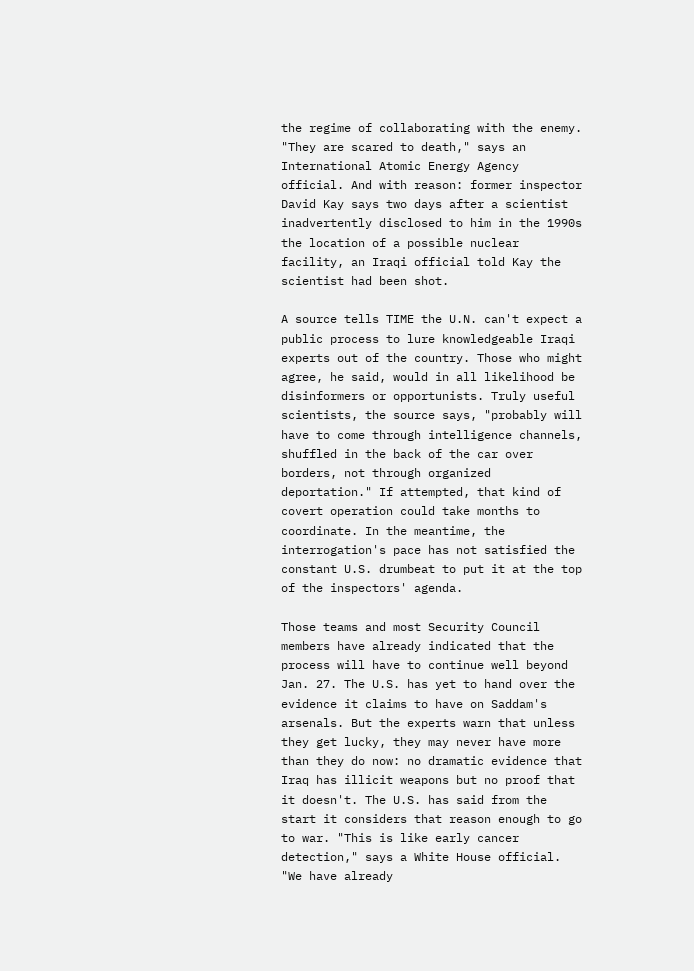the regime of collaborating with the enemy. "They are scared to death," says an International Atomic Energy Agency official. And with reason: former inspector David Kay says two days after a scientist inadvertently disclosed to him in the 1990s the location of a possible nuclear facility, an Iraqi official told Kay the scientist had been shot.

A source tells TIME the U.N. can't expect a public process to lure knowledgeable Iraqi experts out of the country. Those who might agree, he said, would in all likelihood be disinformers or opportunists. Truly useful scientists, the source says, "probably will have to come through intelligence channels, shuffled in the back of the car over borders, not through organized deportation." If attempted, that kind of covert operation could take months to coordinate. In the meantime, the interrogation's pace has not satisfied the constant U.S. drumbeat to put it at the top of the inspectors' agenda.

Those teams and most Security Council members have already indicated that the process will have to continue well beyond Jan. 27. The U.S. has yet to hand over the evidence it claims to have on Saddam's arsenals. But the experts warn that unless they get lucky, they may never have more than they do now: no dramatic evidence that Iraq has illicit weapons but no proof that it doesn't. The U.S. has said from the start it considers that reason enough to go to war. "This is like early cancer detection," says a White House official. "We have already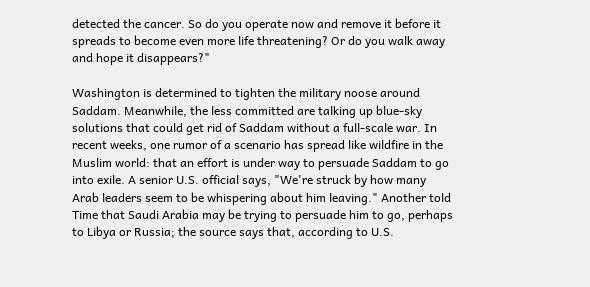detected the cancer. So do you operate now and remove it before it spreads to become even more life threatening? Or do you walk away and hope it disappears?"

Washington is determined to tighten the military noose around Saddam. Meanwhile, the less committed are talking up blue-sky solutions that could get rid of Saddam without a full-scale war. In recent weeks, one rumor of a scenario has spread like wildfire in the Muslim world: that an effort is under way to persuade Saddam to go into exile. A senior U.S. official says, "We're struck by how many Arab leaders seem to be whispering about him leaving." Another told Time that Saudi Arabia may be trying to persuade him to go, perhaps to Libya or Russia; the source says that, according to U.S.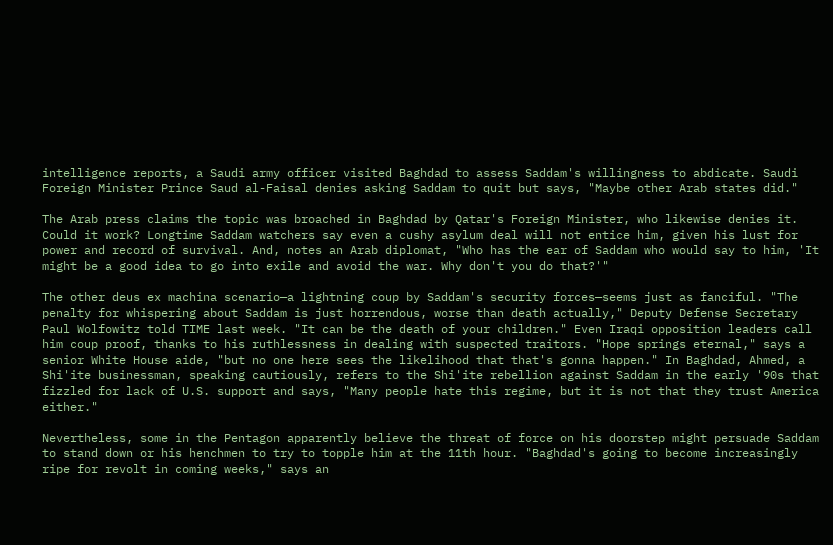intelligence reports, a Saudi army officer visited Baghdad to assess Saddam's willingness to abdicate. Saudi Foreign Minister Prince Saud al-Faisal denies asking Saddam to quit but says, "Maybe other Arab states did."

The Arab press claims the topic was broached in Baghdad by Qatar's Foreign Minister, who likewise denies it. Could it work? Longtime Saddam watchers say even a cushy asylum deal will not entice him, given his lust for power and record of survival. And, notes an Arab diplomat, "Who has the ear of Saddam who would say to him, 'It might be a good idea to go into exile and avoid the war. Why don't you do that?'"

The other deus ex machina scenario—a lightning coup by Saddam's security forces—seems just as fanciful. "The penalty for whispering about Saddam is just horrendous, worse than death actually," Deputy Defense Secretary Paul Wolfowitz told TIME last week. "It can be the death of your children." Even Iraqi opposition leaders call him coup proof, thanks to his ruthlessness in dealing with suspected traitors. "Hope springs eternal," says a senior White House aide, "but no one here sees the likelihood that that's gonna happen." In Baghdad, Ahmed, a Shi'ite businessman, speaking cautiously, refers to the Shi'ite rebellion against Saddam in the early '90s that fizzled for lack of U.S. support and says, "Many people hate this regime, but it is not that they trust America either."

Nevertheless, some in the Pentagon apparently believe the threat of force on his doorstep might persuade Saddam to stand down or his henchmen to try to topple him at the 11th hour. "Baghdad's going to become increasingly ripe for revolt in coming weeks," says an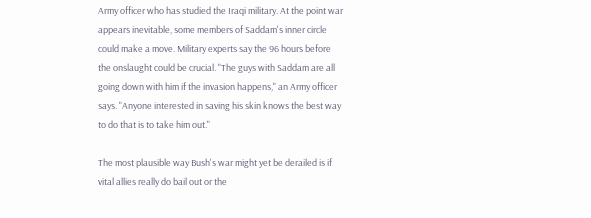Army officer who has studied the Iraqi military. At the point war appears inevitable, some members of Saddam's inner circle could make a move. Military experts say the 96 hours before the onslaught could be crucial. "The guys with Saddam are all going down with him if the invasion happens," an Army officer says. "Anyone interested in saving his skin knows the best way to do that is to take him out."

The most plausible way Bush's war might yet be derailed is if vital allies really do bail out or the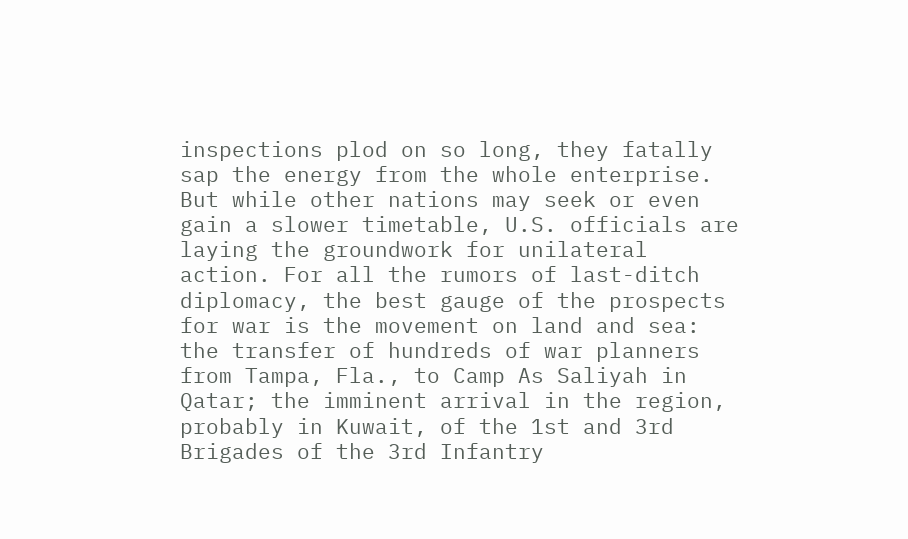inspections plod on so long, they fatally sap the energy from the whole enterprise. But while other nations may seek or even gain a slower timetable, U.S. officials are laying the groundwork for unilateral action. For all the rumors of last-ditch diplomacy, the best gauge of the prospects for war is the movement on land and sea: the transfer of hundreds of war planners from Tampa, Fla., to Camp As Saliyah in Qatar; the imminent arrival in the region, probably in Kuwait, of the 1st and 3rd Brigades of the 3rd Infantry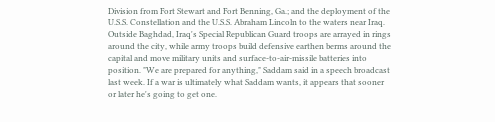Division from Fort Stewart and Fort Benning, Ga.; and the deployment of the U.S.S. Constellation and the U.S.S. Abraham Lincoln to the waters near Iraq. Outside Baghdad, Iraq's Special Republican Guard troops are arrayed in rings around the city, while army troops build defensive earthen berms around the capital and move military units and surface-to-air-missile batteries into position. "We are prepared for anything," Saddam said in a speech broadcast last week. If a war is ultimately what Saddam wants, it appears that sooner or later he's going to get one.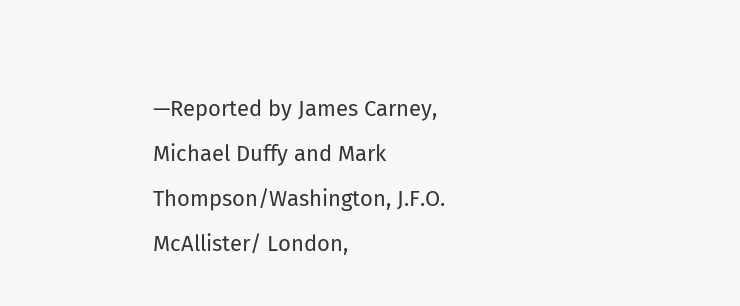—Reported by James Carney, Michael Duffy and Mark Thompson/Washington, J.F.O. McAllister/ London,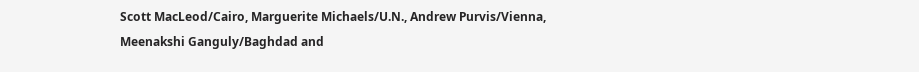Scott MacLeod/Cairo, Marguerite Michaels/U.N., Andrew Purvis/Vienna, Meenakshi Ganguly/Baghdad and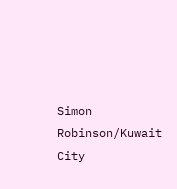Simon Robinson/Kuwait City